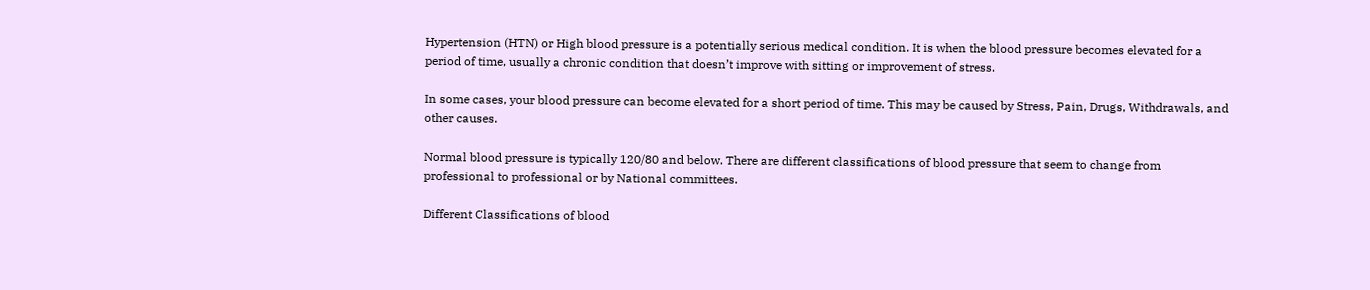Hypertension (HTN) or High blood pressure is a potentially serious medical condition. It is when the blood pressure becomes elevated for a period of time, usually a chronic condition that doesn’t improve with sitting or improvement of stress.

In some cases, your blood pressure can become elevated for a short period of time. This may be caused by Stress, Pain, Drugs, Withdrawals, and other causes.

Normal blood pressure is typically 120/80 and below. There are different classifications of blood pressure that seem to change from professional to professional or by National committees.

Different Classifications of blood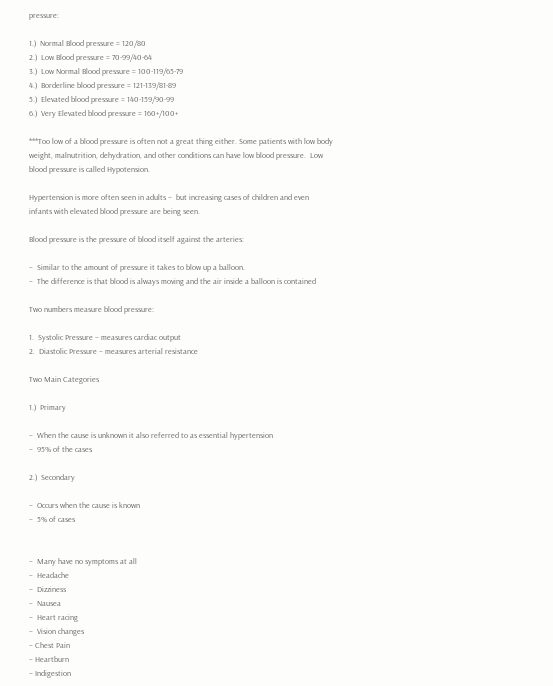pressure:

1.)  Normal Blood pressure = 120/80
2.)  Low Blood pressure = 70-99/40-64
3.)  Low Normal Blood pressure = 100-119/65-79
4.)  Borderline blood pressure = 121-139/81-89
5.)  Elevated blood pressure = 140-159/90-99
6.)  Very Elevated blood pressure = 160+/100+

***Too low of a blood pressure is often not a great thing either. Some patients with low body weight, malnutrition, dehydration, and other conditions can have low blood pressure.  Low blood pressure is called Hypotension.

Hypertension is more often seen in adults –  but increasing cases of children and even infants with elevated blood pressure are being seen.

Blood pressure is the pressure of blood itself against the arteries:

–  Similar to the amount of pressure it takes to blow up a balloon.
–  The difference is that blood is always moving and the air inside a balloon is contained

Two numbers measure blood pressure:

1.  Systolic Pressure – measures cardiac output
2.  Diastolic Pressure – measures arterial resistance

Two Main Categories

1.)  Primary

–  When the cause is unknown it also referred to as essential hypertension
–  95% of the cases

2.)  Secondary

–  Occurs when the cause is known
–  5% of cases


–  Many have no symptoms at all
–  Headache
–  Dizziness
–  Nausea
–  Heart racing
–  Vision changes
– Chest Pain
– Heartburn
– Indigestion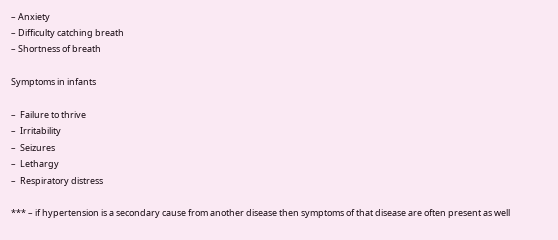– Anxiety
– Difficulty catching breath
– Shortness of breath

Symptoms in infants

–  Failure to thrive
–  Irritability
–  Seizures
–  Lethargy
–  Respiratory distress

*** – if hypertension is a secondary cause from another disease then symptoms of that disease are often present as well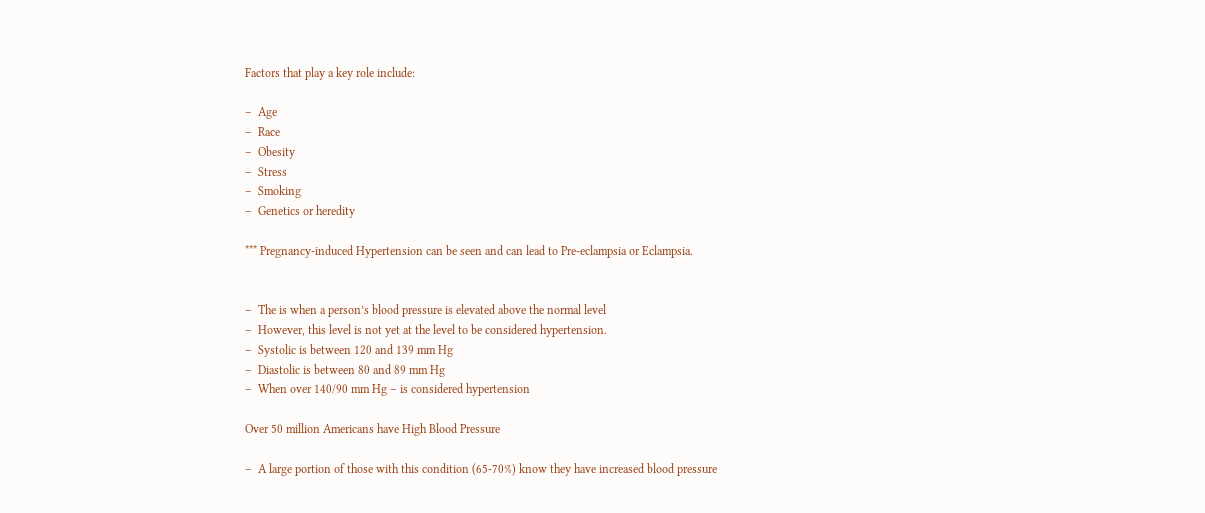Factors that play a key role include:

–  Age
–  Race
–  Obesity
–  Stress
–  Smoking
–  Genetics or heredity

*** Pregnancy-induced Hypertension can be seen and can lead to Pre-eclampsia or Eclampsia.


–  The is when a person’s blood pressure is elevated above the normal level
–  However, this level is not yet at the level to be considered hypertension.
–  Systolic is between 120 and 139 mm Hg
–  Diastolic is between 80 and 89 mm Hg
–  When over 140/90 mm Hg – is considered hypertension

Over 50 million Americans have High Blood Pressure

–  A large portion of those with this condition (65-70%) know they have increased blood pressure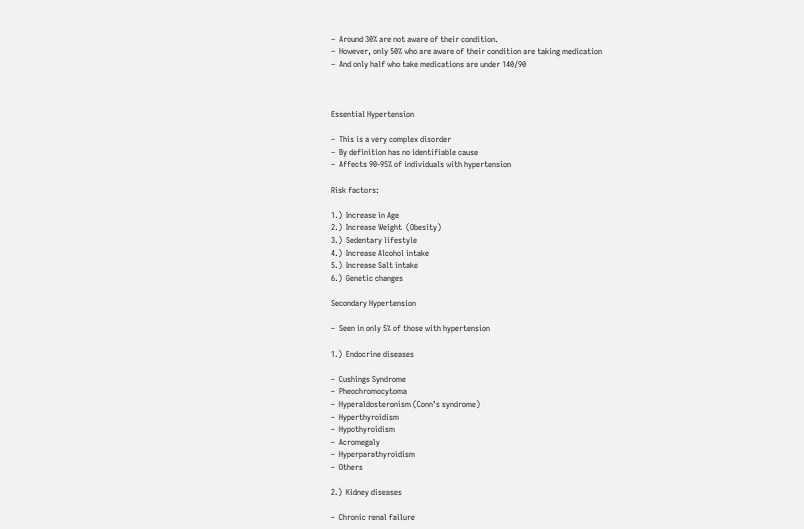–  Around 30% are not aware of their condition.
–  However, only 50% who are aware of their condition are taking medication
–  And only half who take medications are under 140/90



Essential Hypertension

–  This is a very complex disorder
–  By definition has no identifiable cause
–  Affects 90-95% of individuals with hypertension

Risk factors:

1.)  Increase in Age
2.)  Increase Weight  (Obesity)
3.)  Sedentary lifestyle
4.)  Increase Alcohol intake
5.)  Increase Salt intake
6.)  Genetic changes

Secondary Hypertension

–  Seen in only 5% of those with hypertension

1.)  Endocrine diseases

–  Cushings Syndrome
–  Pheochromocytoma
–  Hyperaldosteronism (Conn’s syndrome)
–  Hyperthyroidism
–  Hypothyroidism
–  Acromegaly
–  Hyperparathyroidism
–  Others

2.)  Kidney diseases

–  Chronic renal failure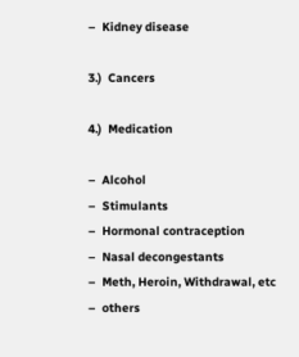–  Kidney disease

3.)  Cancers

4.)  Medication

–  Alcohol
–  Stimulants
–  Hormonal contraception
–  Nasal decongestants
–  Meth, Heroin, Withdrawal, etc
–  others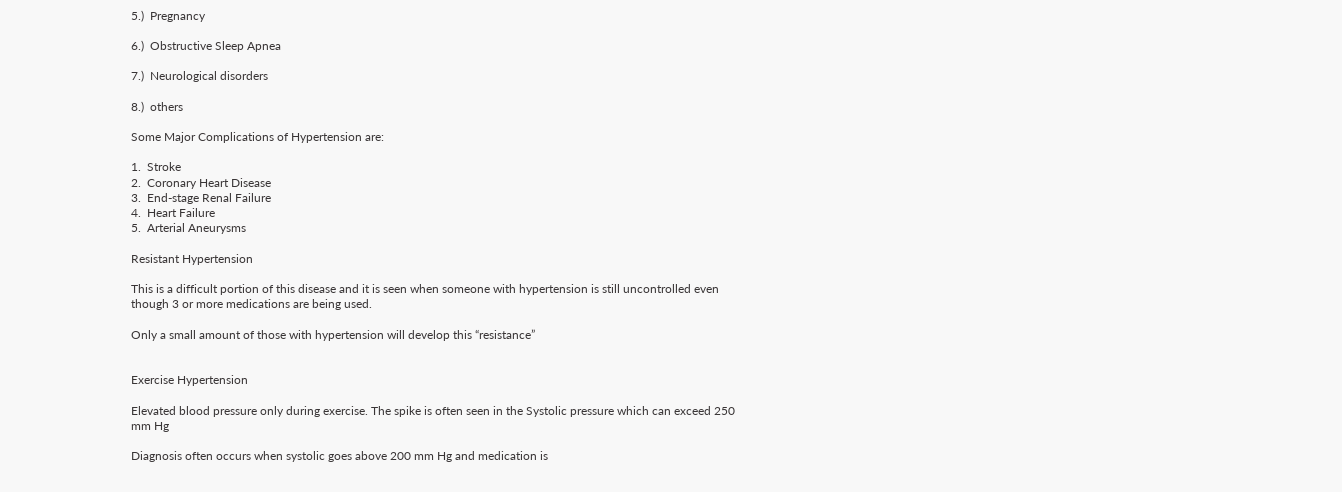5.)  Pregnancy

6.)  Obstructive Sleep Apnea

7.)  Neurological disorders

8.)  others

Some Major Complications of Hypertension are:

1.  Stroke
2.  Coronary Heart Disease
3.  End-stage Renal Failure
4.  Heart Failure
5.  Arterial Aneurysms

Resistant Hypertension

This is a difficult portion of this disease and it is seen when someone with hypertension is still uncontrolled even though 3 or more medications are being used.

Only a small amount of those with hypertension will develop this “resistance”


Exercise Hypertension

Elevated blood pressure only during exercise. The spike is often seen in the Systolic pressure which can exceed 250 mm Hg

Diagnosis often occurs when systolic goes above 200 mm Hg and medication is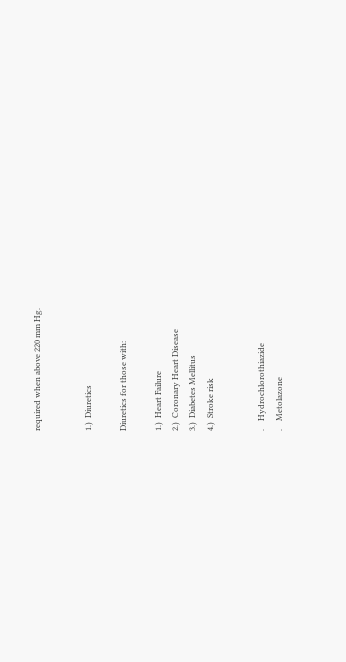required when above 220 mm Hg.


1.)  Diuretics

Diuretics for those with:

1.)  Heart Failure
2.)  Coronary Heart Disease
3.)  Diabetes Mellitus
4.)  Stroke risk


.    Hydrochlorothiazide
.    Metolazone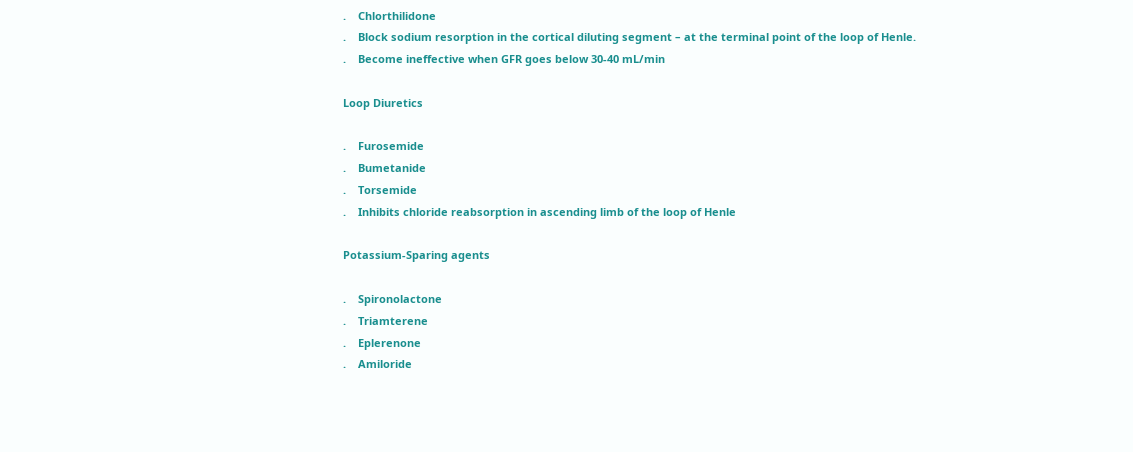.    Chlorthilidone
.    Block sodium resorption in the cortical diluting segment – at the terminal point of the loop of Henle.
.    Become ineffective when GFR goes below 30-40 mL/min

Loop Diuretics

.    Furosemide
.    Bumetanide
.    Torsemide
.    Inhibits chloride reabsorption in ascending limb of the loop of Henle

Potassium-Sparing agents

.    Spironolactone
.    Triamterene
.    Eplerenone
.    Amiloride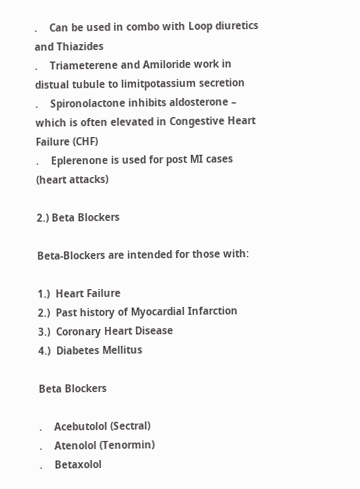.    Can be used in combo with Loop diuretics and Thiazides
.    Triameterene and Amiloride work in distual tubule to limitpotassium secretion
.    Spironolactone inhibits aldosterone – which is often elevated in Congestive Heart Failure (CHF)
.    Eplerenone is used for post MI cases  (heart attacks)

2.) Beta Blockers

Beta-Blockers are intended for those with:

1.)  Heart Failure
2.)  Past history of Myocardial Infarction
3.)  Coronary Heart Disease
4.)  Diabetes Mellitus

Beta Blockers

.    Acebutolol (Sectral)
.    Atenolol (Tenormin)
.    Betaxolol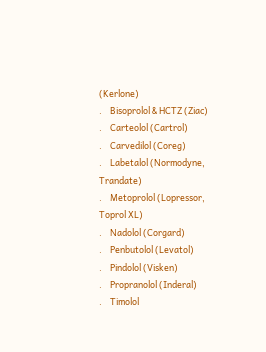(Kerlone)
.    Bisoprolol & HCTZ (Ziac)
.    Carteolol (Cartrol)
.    Carvedilol (Coreg)
.    Labetalol (Normodyne, Trandate)
.    Metoprolol (Lopressor, Toprol XL)
.    Nadolol (Corgard)
.    Penbutolol (Levatol)
.    Pindolol (Visken)
.    Propranolol (Inderal)
.    Timolol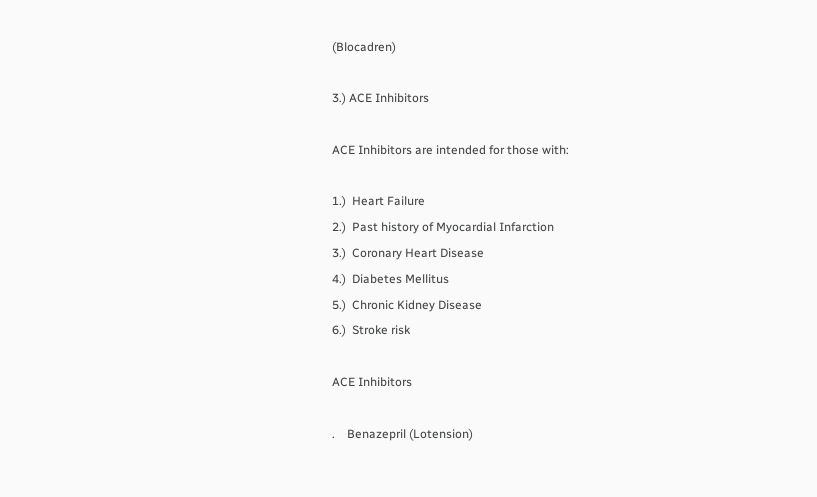(Blocadren)

3.) ACE Inhibitors

ACE Inhibitors are intended for those with:

1.)  Heart Failure
2.)  Past history of Myocardial Infarction
3.)  Coronary Heart Disease
4.)  Diabetes Mellitus
5.)  Chronic Kidney Disease
6.)  Stroke risk

ACE Inhibitors

.    Benazepril (Lotension)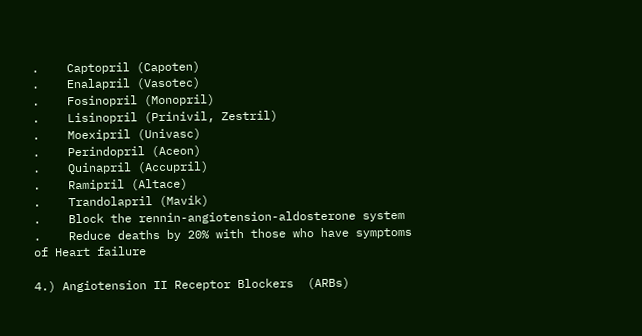.    Captopril (Capoten)
.    Enalapril (Vasotec)
.    Fosinopril (Monopril)
.    Lisinopril (Prinivil, Zestril)
.    Moexipril (Univasc)
.    Perindopril (Aceon)
.    Quinapril (Accupril)
.    Ramipril (Altace)
.    Trandolapril (Mavik)
.    Block the rennin-angiotension-aldosterone system
.    Reduce deaths by 20% with those who have symptoms of Heart failure

4.) Angiotension II Receptor Blockers  (ARBs)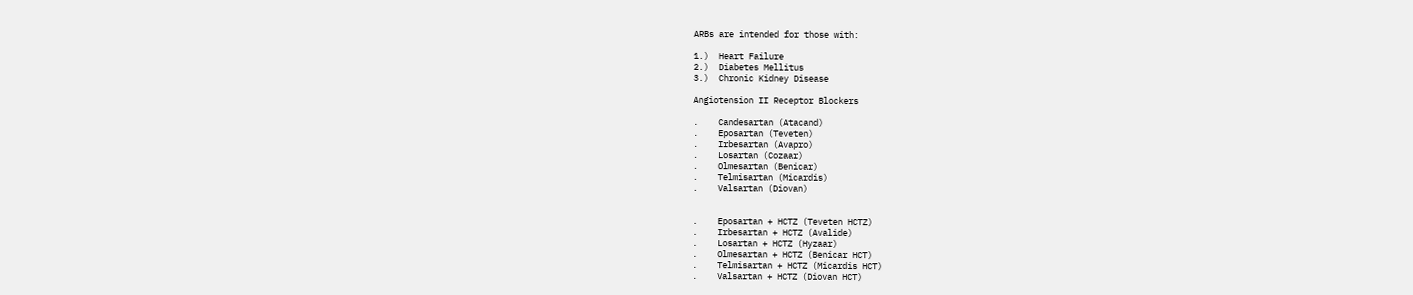ARBs are intended for those with:

1.)  Heart Failure
2.)  Diabetes Mellitus
3.)  Chronic Kidney Disease

Angiotension II Receptor Blockers

.    Candesartan (Atacand)
.    Eposartan (Teveten)
.    Irbesartan (Avapro)
.    Losartan (Cozaar)
.    Olmesartan (Benicar)
.    Telmisartan (Micardis)
.    Valsartan (Diovan)


.    Eposartan + HCTZ (Teveten HCTZ)
.    Irbesartan + HCTZ (Avalide)
.    Losartan + HCTZ (Hyzaar)
.    Olmesartan + HCTZ (Benicar HCT)
.    Telmisartan + HCTZ (Micardis HCT)
.    Valsartan + HCTZ (Diovan HCT)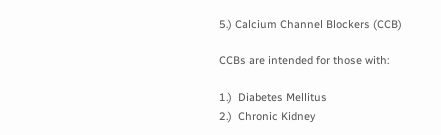5.) Calcium Channel Blockers (CCB)

CCBs are intended for those with:

1.)  Diabetes Mellitus
2.)  Chronic Kidney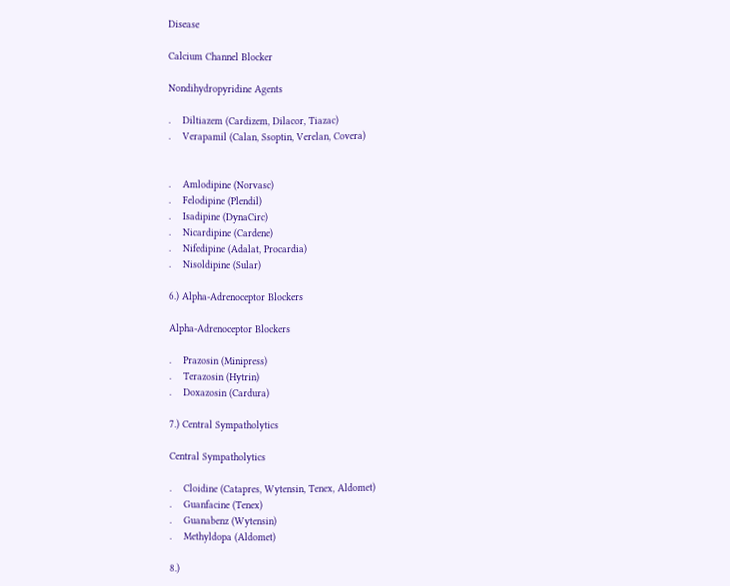Disease

Calcium Channel Blocker

Nondihydropyridine Agents

.    Diltiazem (Cardizem, Dilacor, Tiazac)
.    Verapamil (Calan, Ssoptin, Verelan, Covera)


.    Amlodipine (Norvasc)
.    Felodipine (Plendil)
.    Isadipine (DynaCirc)
.    Nicardipine (Cardene)
.    Nifedipine (Adalat, Procardia)
.    Nisoldipine (Sular)

6.) Alpha-Adrenoceptor Blockers

Alpha-Adrenoceptor Blockers

.    Prazosin (Minipress)
.    Terazosin (Hytrin)
.    Doxazosin (Cardura)

7.) Central Sympatholytics

Central Sympatholytics

.    Cloidine (Catapres, Wytensin, Tenex, Aldomet)
.    Guanfacine (Tenex)
.    Guanabenz (Wytensin)
.    Methyldopa (Aldomet)

8.)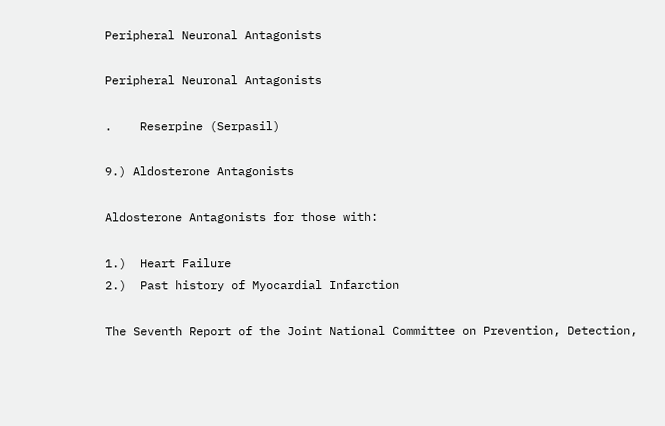Peripheral Neuronal Antagonists

Peripheral Neuronal Antagonists

.    Reserpine (Serpasil)

9.) Aldosterone Antagonists

Aldosterone Antagonists for those with:

1.)  Heart Failure
2.)  Past history of Myocardial Infarction

The Seventh Report of the Joint National Committee on Prevention, Detection,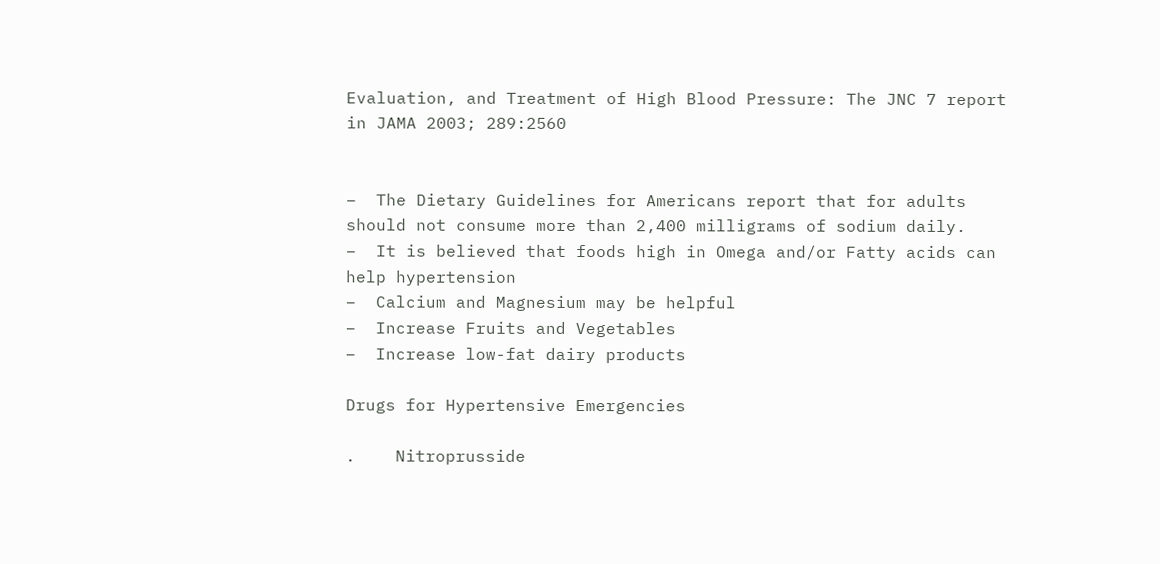Evaluation, and Treatment of High Blood Pressure: The JNC 7 report in JAMA 2003; 289:2560


–  The Dietary Guidelines for Americans report that for adults should not consume more than 2,400 milligrams of sodium daily.
–  It is believed that foods high in Omega and/or Fatty acids can help hypertension
–  Calcium and Magnesium may be helpful
–  Increase Fruits and Vegetables
–  Increase low-fat dairy products

Drugs for Hypertensive Emergencies

.    Nitroprusside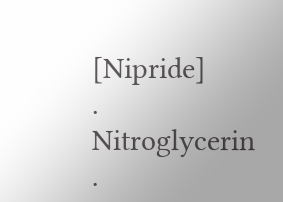[Nipride]
.    Nitroglycerin
.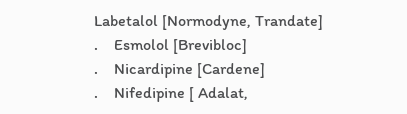Labetalol [Normodyne, Trandate]
.    Esmolol [Brevibloc]
.    Nicardipine [Cardene]
.    Nifedipine [ Adalat,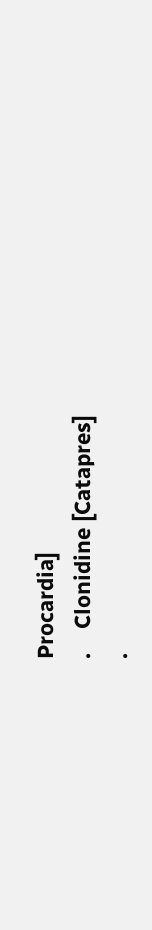Procardia]
.    Clonidine [Catapres]
.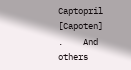Captopril [Capoten]
.    And others